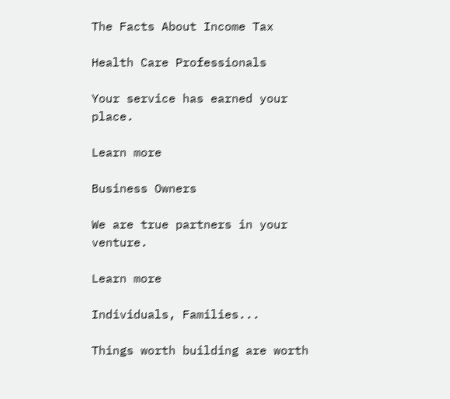The Facts About Income Tax

Health Care Professionals

Your service has earned your place.

Learn more

Business Owners

We are true partners in your venture.

Learn more

Individuals, Families...

Things worth building are worth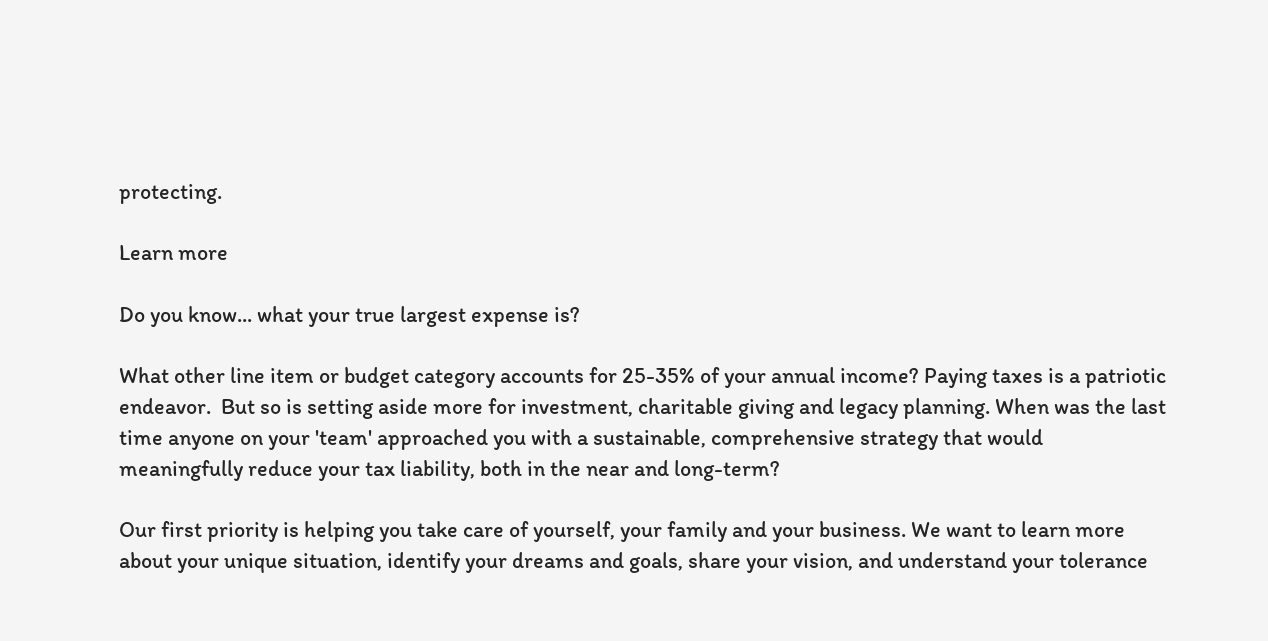protecting.

Learn more

Do you know... what your true largest expense is?

What other line item or budget category accounts for 25-35% of your annual income? Paying taxes is a patriotic endeavor.  But so is setting aside more for investment, charitable giving and legacy planning. When was the last time anyone on your 'team' approached you with a sustainable, comprehensive strategy that would meaningfully reduce your tax liability, both in the near and long-term?

Our first priority is helping you take care of yourself, your family and your business. We want to learn more about your unique situation, identify your dreams and goals, share your vision, and understand your tolerance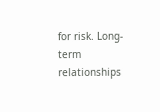for risk. Long-term relationships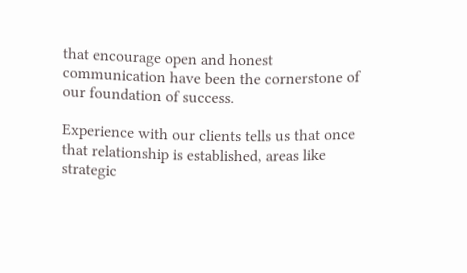that encourage open and honest communication have been the cornerstone of our foundation of success.

Experience with our clients tells us that once that relationship is established, areas like strategic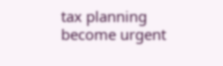tax planning become urgent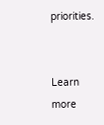priorities.


Learn more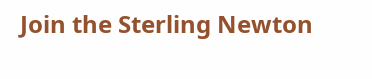Join the Sterling Newton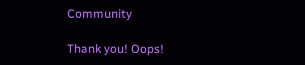Community

Thank you! Oops!